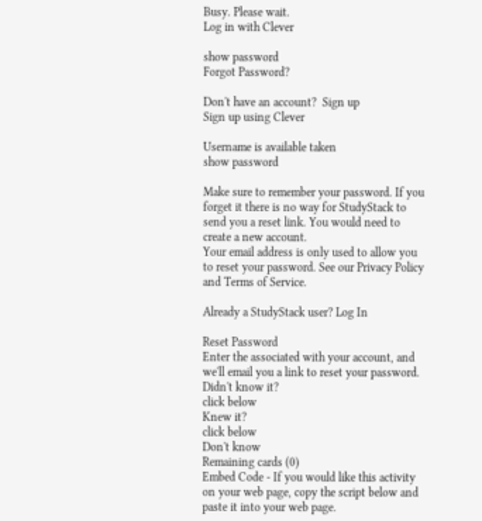Busy. Please wait.
Log in with Clever

show password
Forgot Password?

Don't have an account?  Sign up
Sign up using Clever

Username is available taken
show password

Make sure to remember your password. If you forget it there is no way for StudyStack to send you a reset link. You would need to create a new account.
Your email address is only used to allow you to reset your password. See our Privacy Policy and Terms of Service.

Already a StudyStack user? Log In

Reset Password
Enter the associated with your account, and we'll email you a link to reset your password.
Didn't know it?
click below
Knew it?
click below
Don't know
Remaining cards (0)
Embed Code - If you would like this activity on your web page, copy the script below and paste it into your web page.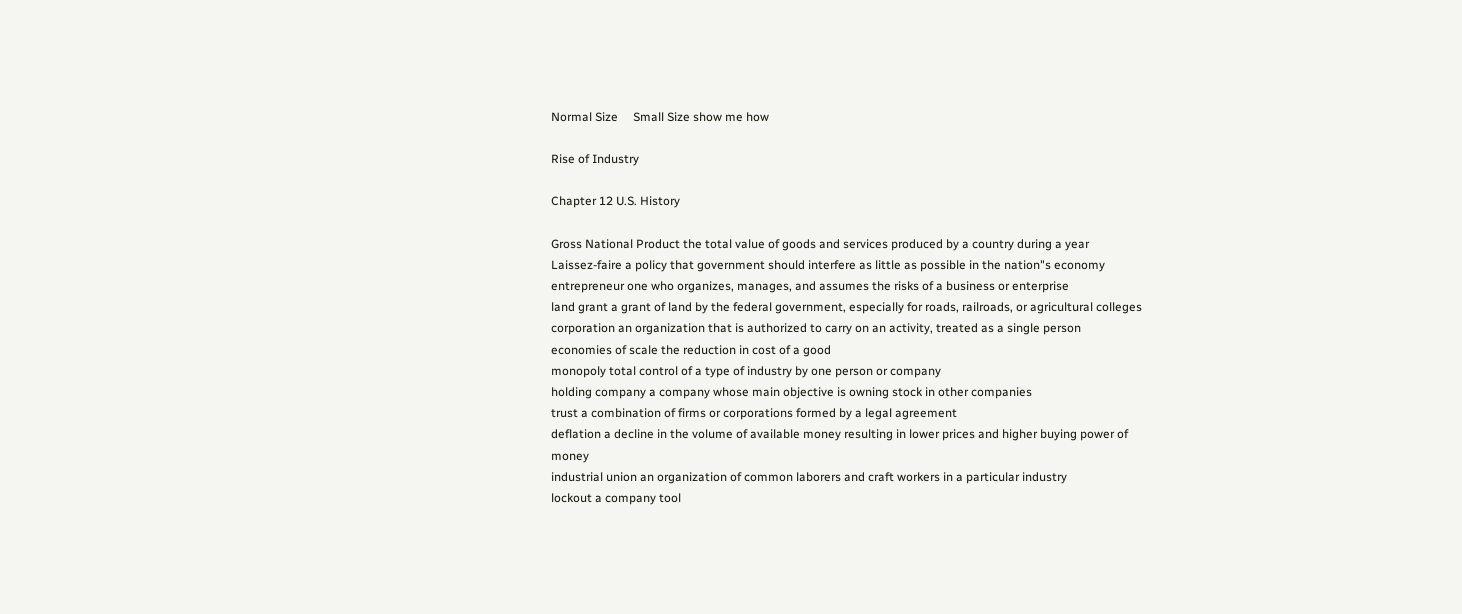Normal Size     Small Size show me how

Rise of Industry

Chapter 12 U.S. History

Gross National Product the total value of goods and services produced by a country during a year
Laissez-faire a policy that government should interfere as little as possible in the nation"s economy
entrepreneur one who organizes, manages, and assumes the risks of a business or enterprise
land grant a grant of land by the federal government, especially for roads, railroads, or agricultural colleges
corporation an organization that is authorized to carry on an activity, treated as a single person
economies of scale the reduction in cost of a good
monopoly total control of a type of industry by one person or company
holding company a company whose main objective is owning stock in other companies
trust a combination of firms or corporations formed by a legal agreement
deflation a decline in the volume of available money resulting in lower prices and higher buying power of money
industrial union an organization of common laborers and craft workers in a particular industry
lockout a company tool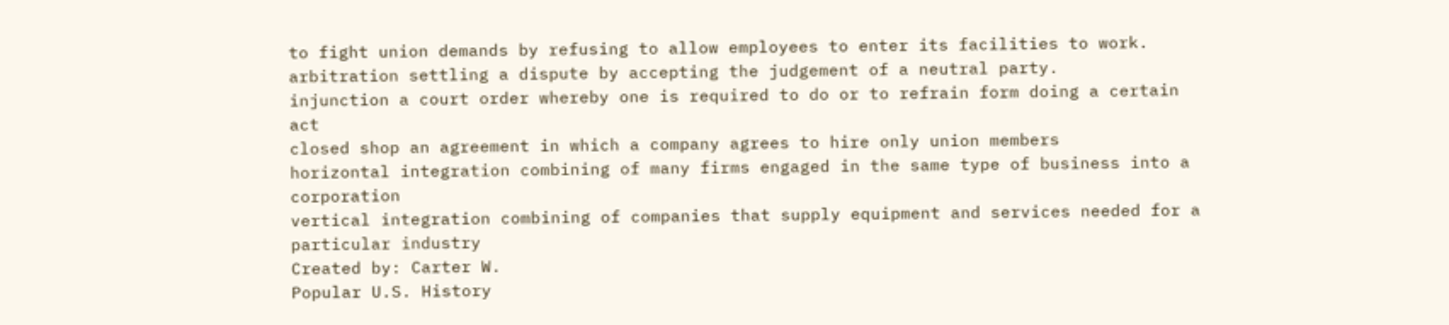to fight union demands by refusing to allow employees to enter its facilities to work.
arbitration settling a dispute by accepting the judgement of a neutral party.
injunction a court order whereby one is required to do or to refrain form doing a certain act
closed shop an agreement in which a company agrees to hire only union members
horizontal integration combining of many firms engaged in the same type of business into a corporation
vertical integration combining of companies that supply equipment and services needed for a particular industry
Created by: Carter W.
Popular U.S. History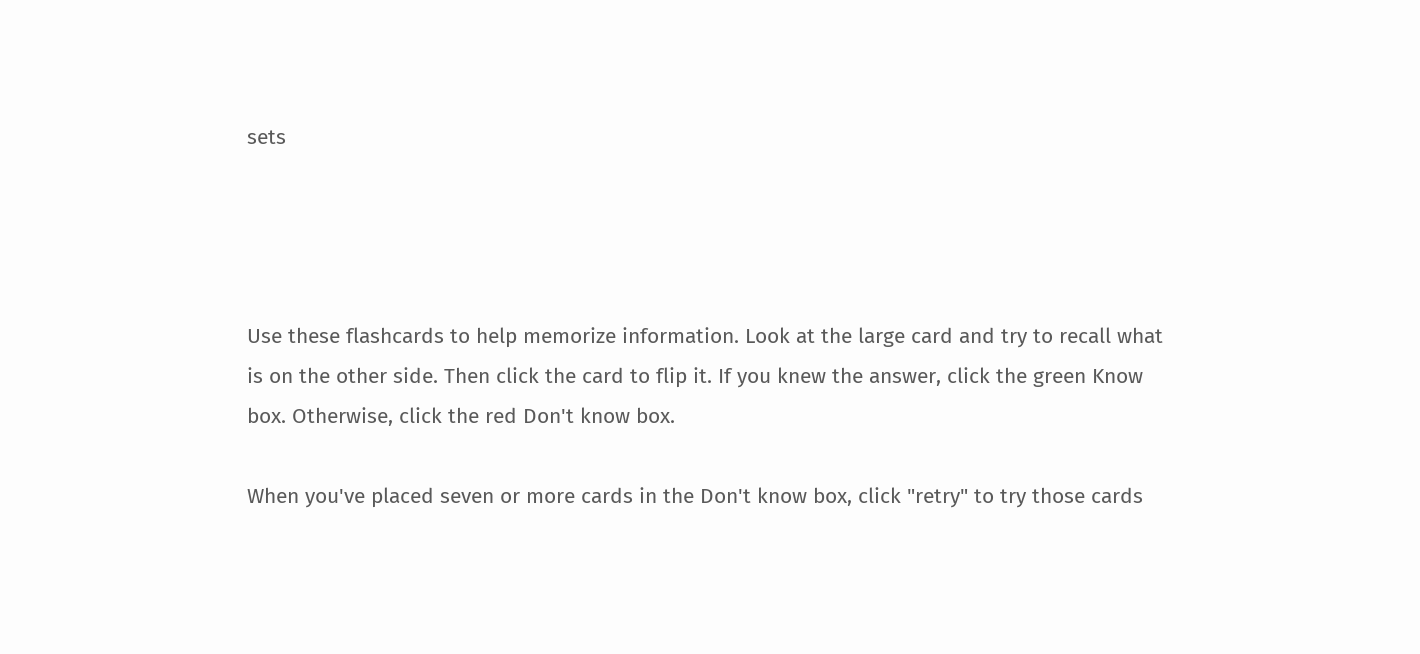sets




Use these flashcards to help memorize information. Look at the large card and try to recall what is on the other side. Then click the card to flip it. If you knew the answer, click the green Know box. Otherwise, click the red Don't know box.

When you've placed seven or more cards in the Don't know box, click "retry" to try those cards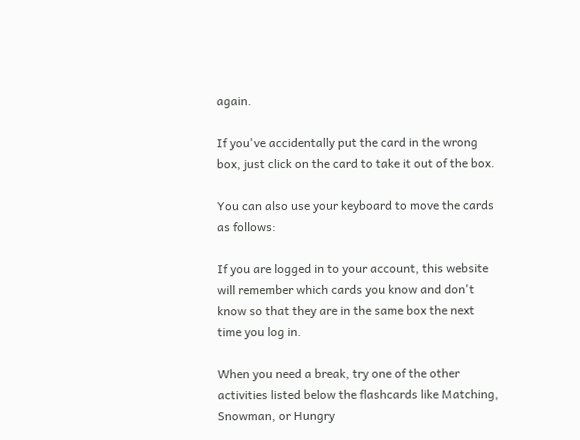again.

If you've accidentally put the card in the wrong box, just click on the card to take it out of the box.

You can also use your keyboard to move the cards as follows:

If you are logged in to your account, this website will remember which cards you know and don't know so that they are in the same box the next time you log in.

When you need a break, try one of the other activities listed below the flashcards like Matching, Snowman, or Hungry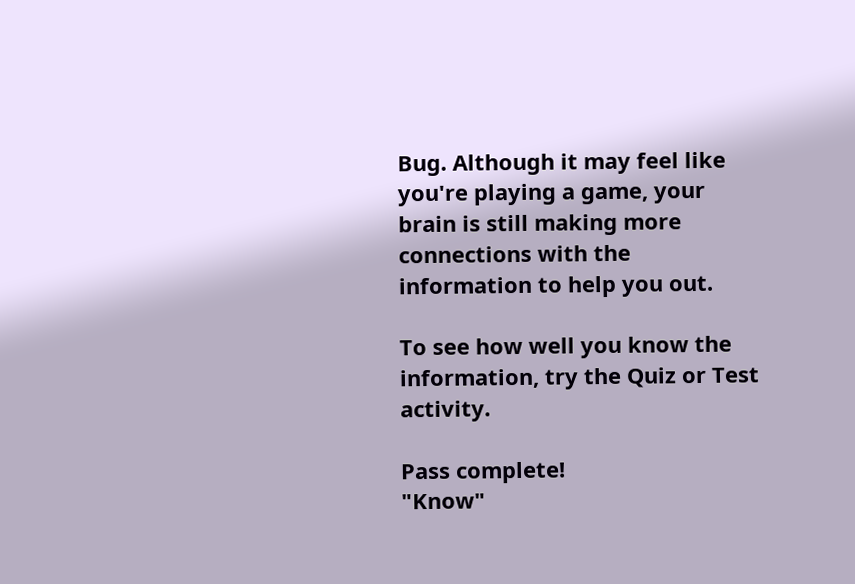Bug. Although it may feel like you're playing a game, your brain is still making more connections with the information to help you out.

To see how well you know the information, try the Quiz or Test activity.

Pass complete!
"Know"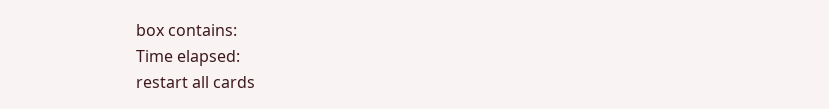box contains:
Time elapsed:
restart all cards